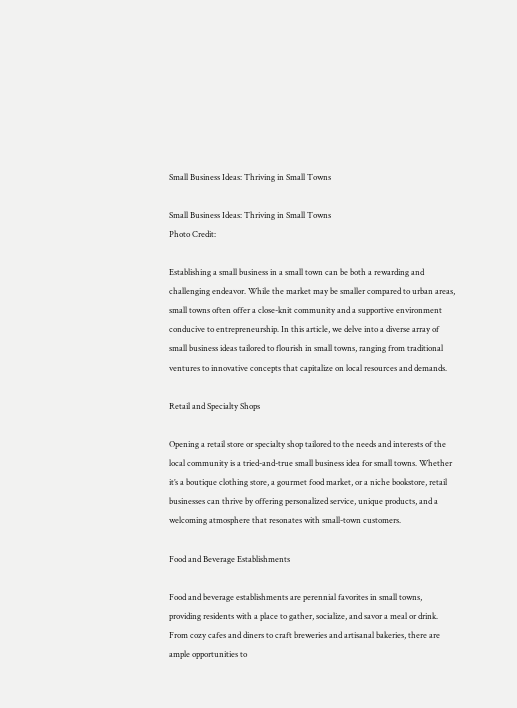Small Business Ideas: Thriving in Small Towns

Small Business Ideas: Thriving in Small Towns
Photo Credit:

Establishing a small business in a small town can be both a rewarding and challenging endeavor. While the market may be smaller compared to urban areas, small towns often offer a close-knit community and a supportive environment conducive to entrepreneurship. In this article, we delve into a diverse array of small business ideas tailored to flourish in small towns, ranging from traditional ventures to innovative concepts that capitalize on local resources and demands.

Retail and Specialty Shops

Opening a retail store or specialty shop tailored to the needs and interests of the local community is a tried-and-true small business idea for small towns. Whether it’s a boutique clothing store, a gourmet food market, or a niche bookstore, retail businesses can thrive by offering personalized service, unique products, and a welcoming atmosphere that resonates with small-town customers.

Food and Beverage Establishments

Food and beverage establishments are perennial favorites in small towns, providing residents with a place to gather, socialize, and savor a meal or drink. From cozy cafes and diners to craft breweries and artisanal bakeries, there are ample opportunities to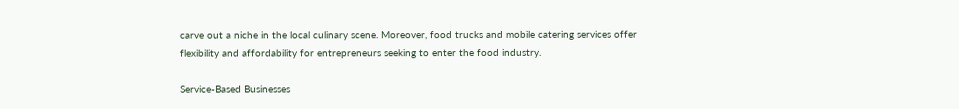carve out a niche in the local culinary scene. Moreover, food trucks and mobile catering services offer flexibility and affordability for entrepreneurs seeking to enter the food industry.

Service-Based Businesses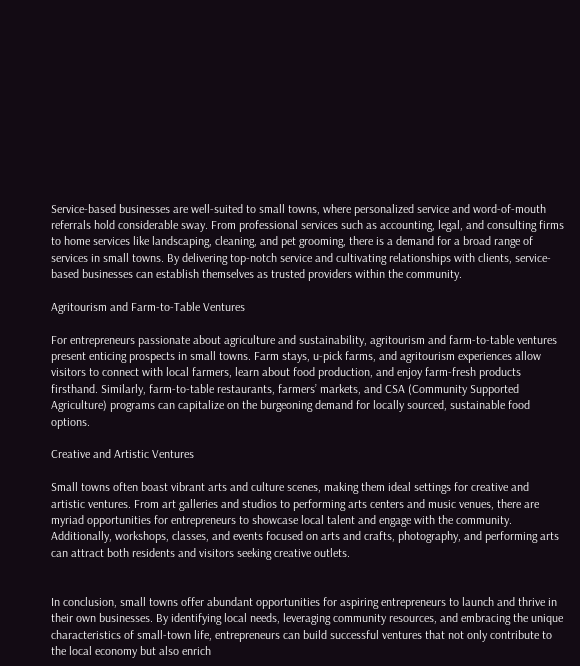Service-based businesses are well-suited to small towns, where personalized service and word-of-mouth referrals hold considerable sway. From professional services such as accounting, legal, and consulting firms to home services like landscaping, cleaning, and pet grooming, there is a demand for a broad range of services in small towns. By delivering top-notch service and cultivating relationships with clients, service-based businesses can establish themselves as trusted providers within the community.

Agritourism and Farm-to-Table Ventures

For entrepreneurs passionate about agriculture and sustainability, agritourism and farm-to-table ventures present enticing prospects in small towns. Farm stays, u-pick farms, and agritourism experiences allow visitors to connect with local farmers, learn about food production, and enjoy farm-fresh products firsthand. Similarly, farm-to-table restaurants, farmers’ markets, and CSA (Community Supported Agriculture) programs can capitalize on the burgeoning demand for locally sourced, sustainable food options.

Creative and Artistic Ventures

Small towns often boast vibrant arts and culture scenes, making them ideal settings for creative and artistic ventures. From art galleries and studios to performing arts centers and music venues, there are myriad opportunities for entrepreneurs to showcase local talent and engage with the community. Additionally, workshops, classes, and events focused on arts and crafts, photography, and performing arts can attract both residents and visitors seeking creative outlets.


In conclusion, small towns offer abundant opportunities for aspiring entrepreneurs to launch and thrive in their own businesses. By identifying local needs, leveraging community resources, and embracing the unique characteristics of small-town life, entrepreneurs can build successful ventures that not only contribute to the local economy but also enrich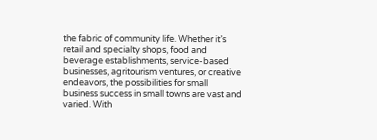the fabric of community life. Whether it’s retail and specialty shops, food and beverage establishments, service-based businesses, agritourism ventures, or creative endeavors, the possibilities for small business success in small towns are vast and varied. With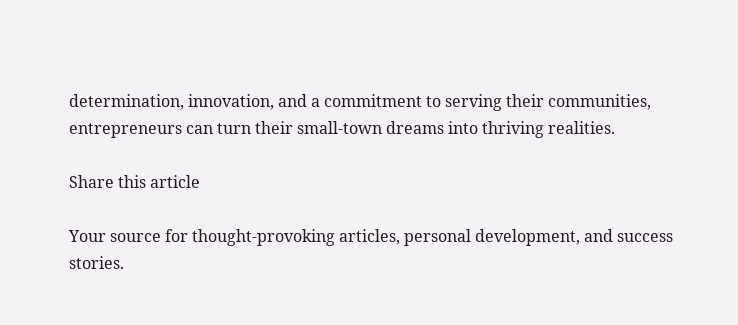determination, innovation, and a commitment to serving their communities, entrepreneurs can turn their small-town dreams into thriving realities.

Share this article

Your source for thought-provoking articles, personal development, and success stories.